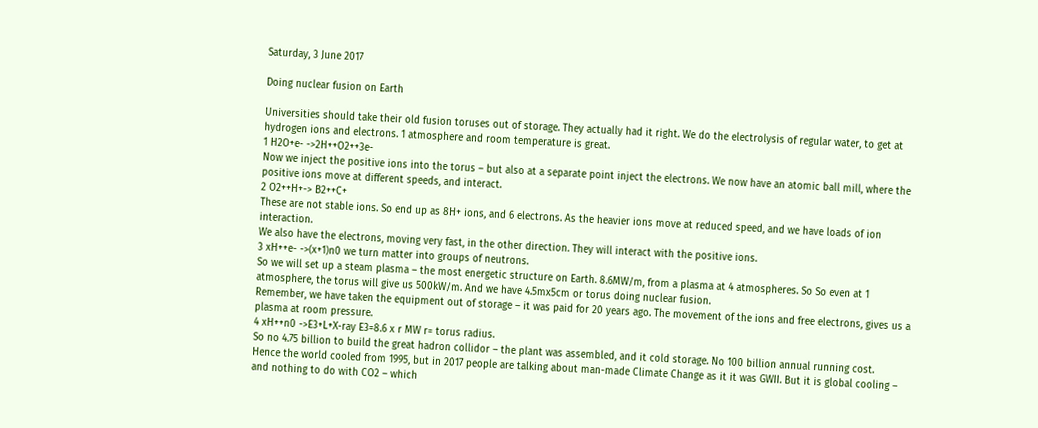Saturday, 3 June 2017

Doing nuclear fusion on Earth

Universities should take their old fusion toruses out of storage. They actually had it right. We do the electrolysis of regular water, to get at hydrogen ions and electrons. 1 atmosphere and room temperature is great.
1 H2O+e- ->2H++O2++3e-
Now we inject the positive ions into the torus – but also at a separate point inject the electrons. We now have an atomic ball mill, where the positive ions move at different speeds, and interact.
2 O2++H+-> B2++C+
These are not stable ions. So end up as 8H+ ions, and 6 electrons. As the heavier ions move at reduced speed, and we have loads of ion interaction.
We also have the electrons, moving very fast, in the other direction. They will interact with the positive ions.
3 xH++e- ->(x+1)n0 we turn matter into groups of neutrons.
So we will set up a steam plasma – the most energetic structure on Earth. 8.6MW/m, from a plasma at 4 atmospheres. So So even at 1 atmosphere, the torus will give us 500kW/m. And we have 4.5mx5cm or torus doing nuclear fusion.
Remember, we have taken the equipment out of storage – it was paid for 20 years ago. The movement of the ions and free electrons, gives us a plasma at room pressure.
4 xH++n0 ->E3+L+X-ray E3=8.6 x r MW r= torus radius.
So no 4.75 billion to build the great hadron collidor – the plant was assembled, and it cold storage. No 100 billion annual running cost.
Hence the world cooled from 1995, but in 2017 people are talking about man-made Climate Change as it it was GWII. But it is global cooling – and nothing to do with CO2 – which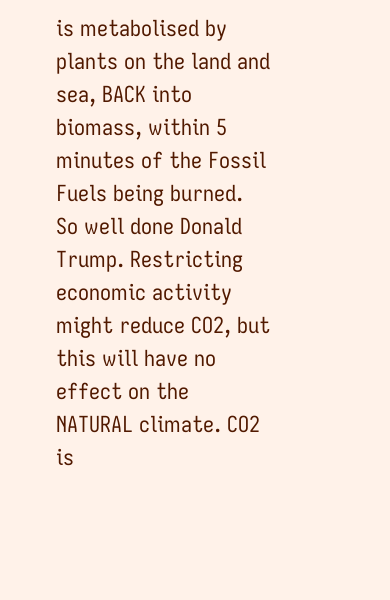is metabolised by plants on the land and sea, BACK into biomass, within 5 minutes of the Fossil Fuels being burned.
So well done Donald Trump. Restricting economic activity might reduce CO2, but this will have no effect on the NATURAL climate. CO2 is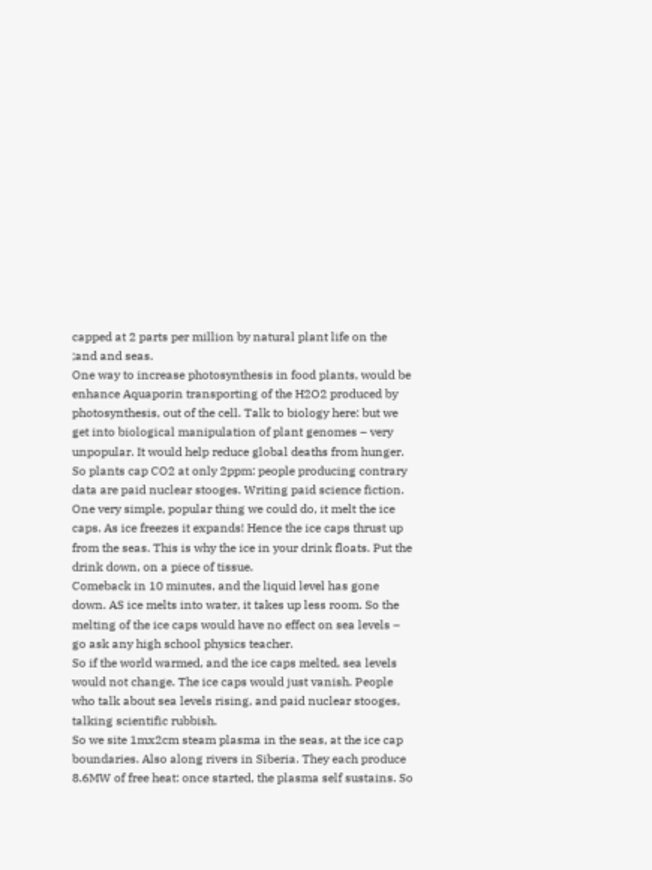capped at 2 parts per million by natural plant life on the ;and and seas.
One way to increase photosynthesis in food plants, would be enhance Aquaporin transporting of the H2O2 produced by photosynthesis, out of the cell. Talk to biology here: but we get into biological manipulation of plant genomes – very unpopular. It would help reduce global deaths from hunger.
So plants cap CO2 at only 2ppm: people producing contrary data are paid nuclear stooges. Writing paid science fiction.
One very simple, popular thing we could do, it melt the ice caps. As ice freezes it expands! Hence the ice caps thrust up from the seas. This is why the ice in your drink floats. Put the drink down, on a piece of tissue.
Comeback in 10 minutes, and the liquid level has gone down. AS ice melts into water, it takes up less room. So the melting of the ice caps would have no effect on sea levels – go ask any high school physics teacher.
So if the world warmed, and the ice caps melted, sea levels would not change. The ice caps would just vanish. People who talk about sea levels rising, and paid nuclear stooges, talking scientific rubbish.
So we site 1mx2cm steam plasma in the seas, at the ice cap boundaries. Also along rivers in Siberia. They each produce 8.6MW of free heat: once started, the plasma self sustains. So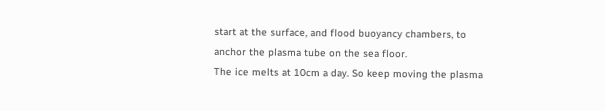start at the surface, and flood buoyancy chambers, to anchor the plasma tube on the sea floor.
The ice melts at 10cm a day. So keep moving the plasma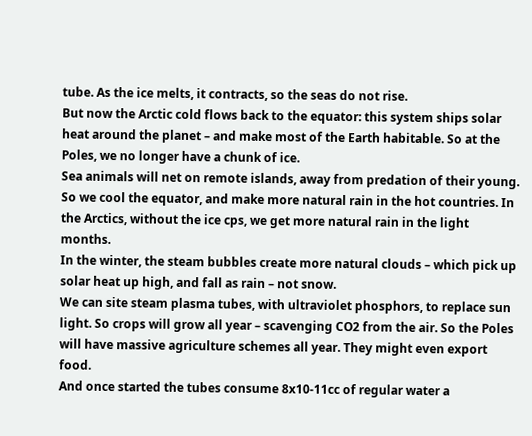tube. As the ice melts, it contracts, so the seas do not rise.
But now the Arctic cold flows back to the equator: this system ships solar heat around the planet – and make most of the Earth habitable. So at the Poles, we no longer have a chunk of ice.
Sea animals will net on remote islands, away from predation of their young. So we cool the equator, and make more natural rain in the hot countries. In the Arctics, without the ice cps, we get more natural rain in the light months.
In the winter, the steam bubbles create more natural clouds – which pick up solar heat up high, and fall as rain – not snow.
We can site steam plasma tubes, with ultraviolet phosphors, to replace sun light. So crops will grow all year – scavenging CO2 from the air. So the Poles will have massive agriculture schemes all year. They might even export food.
And once started the tubes consume 8x10-11cc of regular water a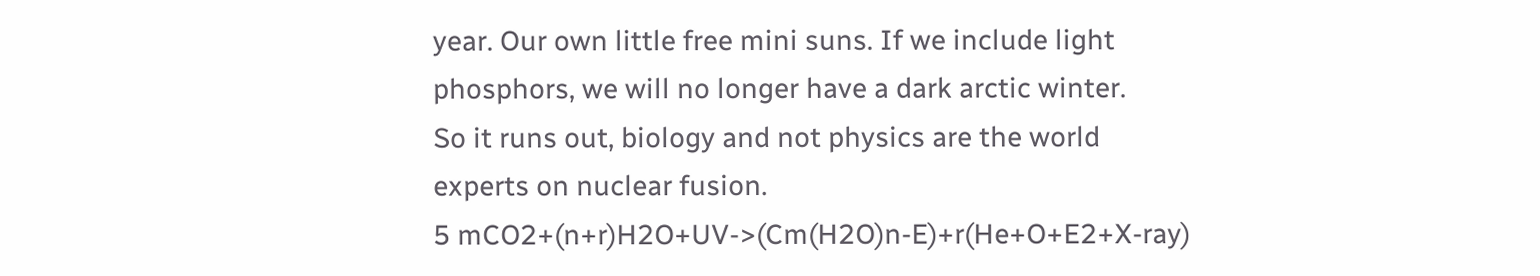year. Our own little free mini suns. If we include light phosphors, we will no longer have a dark arctic winter.
So it runs out, biology and not physics are the world experts on nuclear fusion.
5 mCO2+(n+r)H2O+UV->(Cm(H2O)n-E)+r(He+O+E2+X-ray)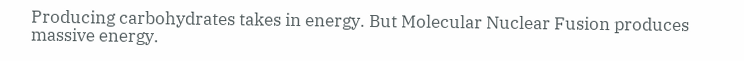Producing carbohydrates takes in energy. But Molecular Nuclear Fusion produces massive energy.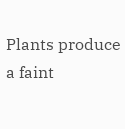Plants produce a faint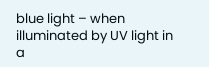blue light – when illuminated by UV light in a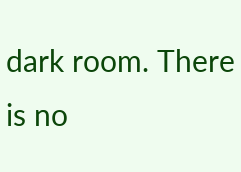dark room. There is no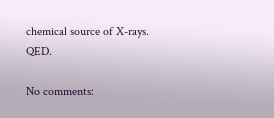chemical source of X-rays. QED.

No comments: